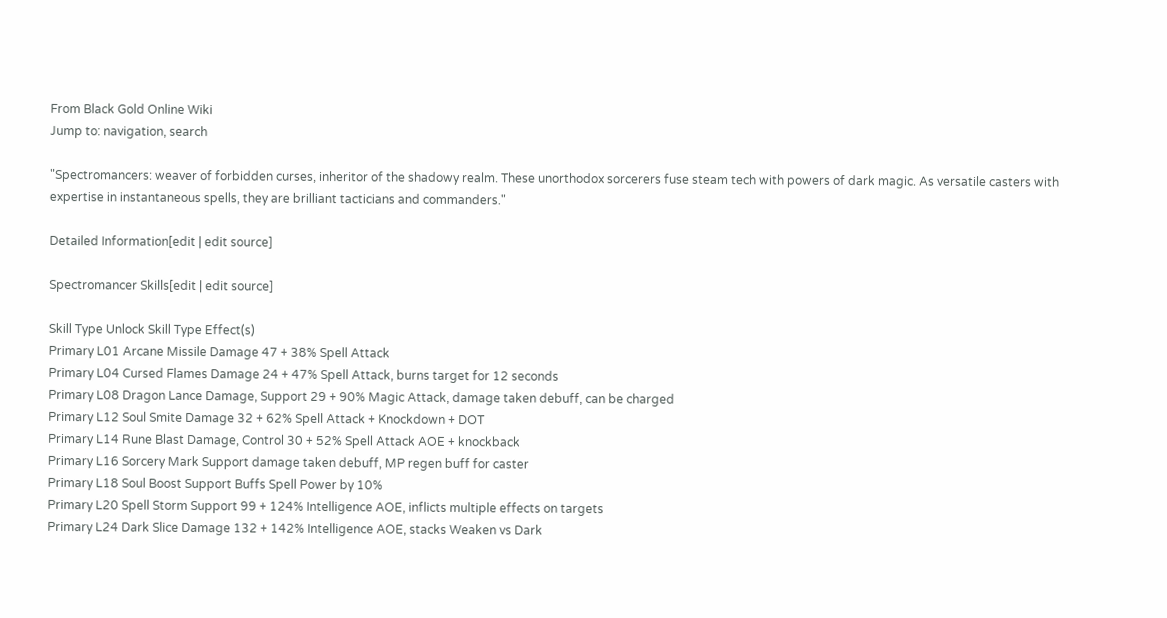From Black Gold Online Wiki
Jump to: navigation, search

"Spectromancers: weaver of forbidden curses, inheritor of the shadowy realm. These unorthodox sorcerers fuse steam tech with powers of dark magic. As versatile casters with expertise in instantaneous spells, they are brilliant tacticians and commanders."

Detailed Information[edit | edit source]

Spectromancer Skills[edit | edit source]

Skill Type Unlock Skill Type Effect(s)
Primary L01 Arcane Missile Damage 47 + 38% Spell Attack
Primary L04 Cursed Flames Damage 24 + 47% Spell Attack, burns target for 12 seconds
Primary L08 Dragon Lance Damage, Support 29 + 90% Magic Attack, damage taken debuff, can be charged
Primary L12 Soul Smite Damage 32 + 62% Spell Attack + Knockdown + DOT
Primary L14 Rune Blast Damage, Control 30 + 52% Spell Attack AOE + knockback
Primary L16 Sorcery Mark Support damage taken debuff, MP regen buff for caster
Primary L18 Soul Boost Support Buffs Spell Power by 10%
Primary L20 Spell Storm Support 99 + 124% Intelligence AOE, inflicts multiple effects on targets
Primary L24 Dark Slice Damage 132 + 142% Intelligence AOE, stacks Weaken vs Dark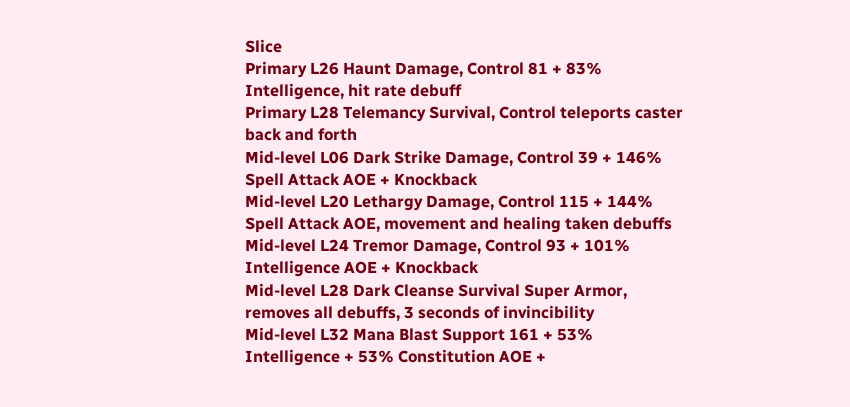Slice
Primary L26 Haunt Damage, Control 81 + 83% Intelligence, hit rate debuff
Primary L28 Telemancy Survival, Control teleports caster back and forth
Mid-level L06 Dark Strike Damage, Control 39 + 146% Spell Attack AOE + Knockback
Mid-level L20 Lethargy Damage, Control 115 + 144% Spell Attack AOE, movement and healing taken debuffs
Mid-level L24 Tremor Damage, Control 93 + 101% Intelligence AOE + Knockback
Mid-level L28 Dark Cleanse Survival Super Armor, removes all debuffs, 3 seconds of invincibility
Mid-level L32 Mana Blast Support 161 + 53% Intelligence + 53% Constitution AOE +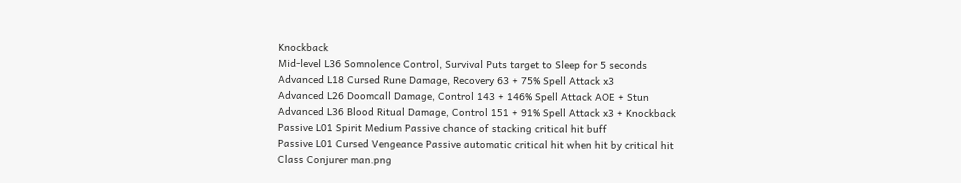Knockback
Mid-level L36 Somnolence Control, Survival Puts target to Sleep for 5 seconds
Advanced L18 Cursed Rune Damage, Recovery 63 + 75% Spell Attack x3
Advanced L26 Doomcall Damage, Control 143 + 146% Spell Attack AOE + Stun
Advanced L36 Blood Ritual Damage, Control 151 + 91% Spell Attack x3 + Knockback
Passive L01 Spirit Medium Passive chance of stacking critical hit buff
Passive L01 Cursed Vengeance Passive automatic critical hit when hit by critical hit
Class Conjurer man.png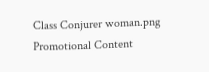Class Conjurer woman.png
Promotional Content